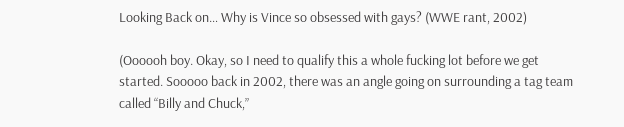Looking Back on… Why is Vince so obsessed with gays? (WWE rant, 2002)

(Oooooh boy. Okay, so I need to qualify this a whole fucking lot before we get started. Sooooo back in 2002, there was an angle going on surrounding a tag team called “Billy and Chuck,”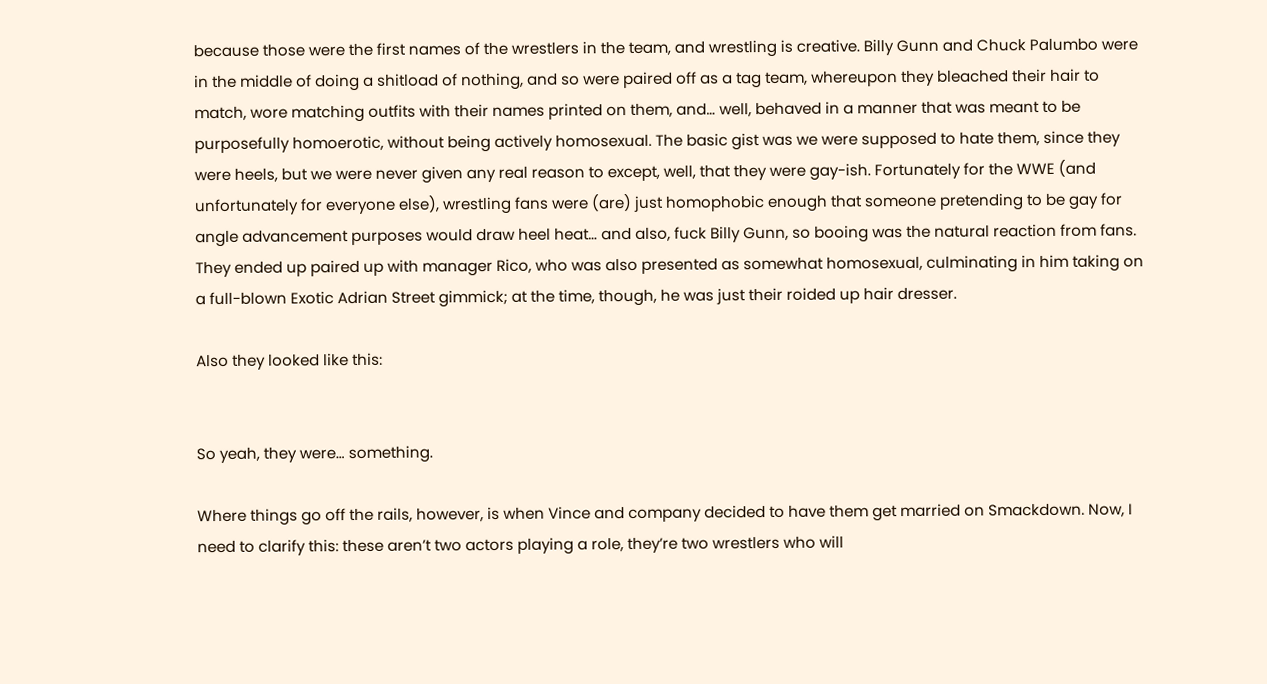because those were the first names of the wrestlers in the team, and wrestling is creative. Billy Gunn and Chuck Palumbo were in the middle of doing a shitload of nothing, and so were paired off as a tag team, whereupon they bleached their hair to match, wore matching outfits with their names printed on them, and… well, behaved in a manner that was meant to be purposefully homoerotic, without being actively homosexual. The basic gist was we were supposed to hate them, since they were heels, but we were never given any real reason to except, well, that they were gay-ish. Fortunately for the WWE (and unfortunately for everyone else), wrestling fans were (are) just homophobic enough that someone pretending to be gay for angle advancement purposes would draw heel heat… and also, fuck Billy Gunn, so booing was the natural reaction from fans. They ended up paired up with manager Rico, who was also presented as somewhat homosexual, culminating in him taking on a full-blown Exotic Adrian Street gimmick; at the time, though, he was just their roided up hair dresser.

Also they looked like this:


So yeah, they were… something.

Where things go off the rails, however, is when Vince and company decided to have them get married on Smackdown. Now, I need to clarify this: these aren’t two actors playing a role, they’re two wrestlers who will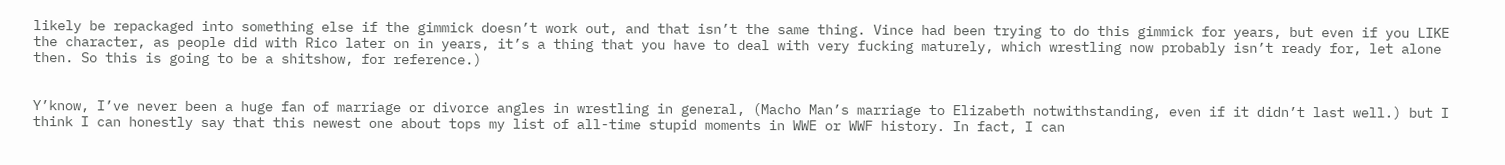likely be repackaged into something else if the gimmick doesn’t work out, and that isn’t the same thing. Vince had been trying to do this gimmick for years, but even if you LIKE the character, as people did with Rico later on in years, it’s a thing that you have to deal with very fucking maturely, which wrestling now probably isn’t ready for, let alone then. So this is going to be a shitshow, for reference.)


Y’know, I’ve never been a huge fan of marriage or divorce angles in wrestling in general, (Macho Man’s marriage to Elizabeth notwithstanding, even if it didn’t last well.) but I think I can honestly say that this newest one about tops my list of all-time stupid moments in WWE or WWF history. In fact, I can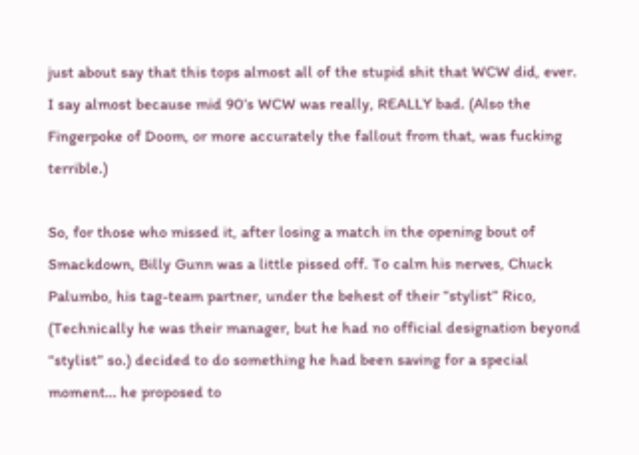just about say that this tops almost all of the stupid shit that WCW did, ever. I say almost because mid 90’s WCW was really, REALLY bad. (Also the Fingerpoke of Doom, or more accurately the fallout from that, was fucking terrible.)

So, for those who missed it, after losing a match in the opening bout of Smackdown, Billy Gunn was a little pissed off. To calm his nerves, Chuck Palumbo, his tag-team partner, under the behest of their “stylist” Rico, (Technically he was their manager, but he had no official designation beyond “stylist” so.) decided to do something he had been saving for a special moment… he proposed to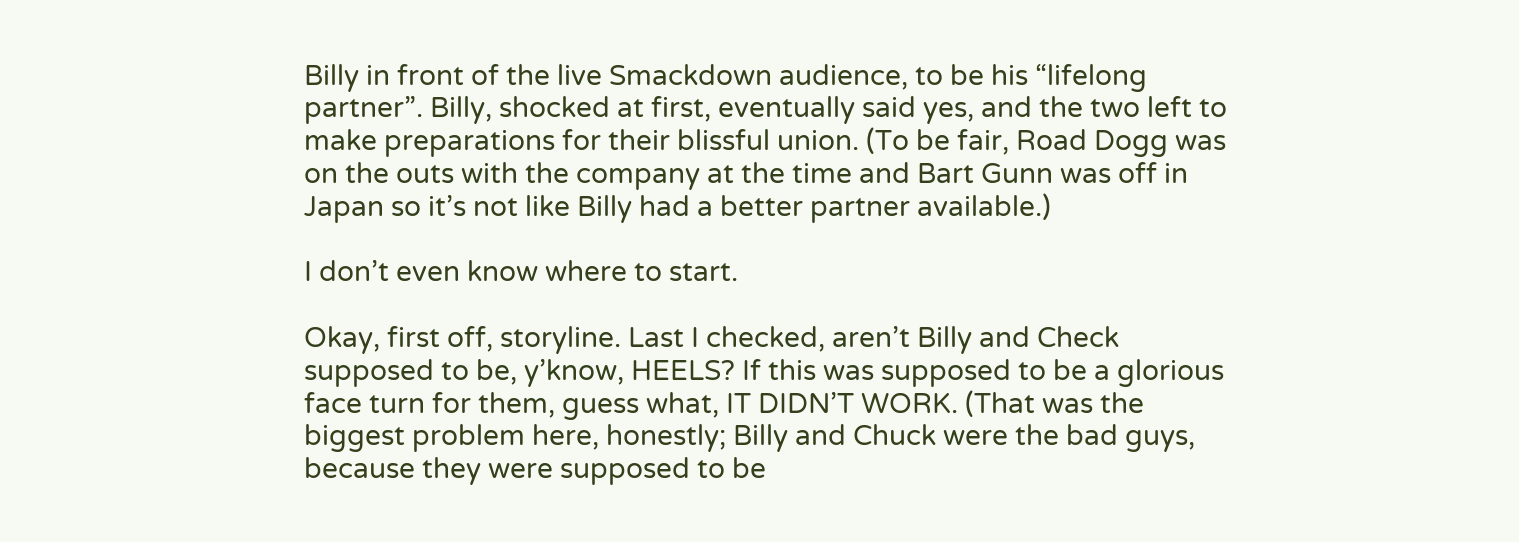Billy in front of the live Smackdown audience, to be his “lifelong partner”. Billy, shocked at first, eventually said yes, and the two left to make preparations for their blissful union. (To be fair, Road Dogg was on the outs with the company at the time and Bart Gunn was off in Japan so it’s not like Billy had a better partner available.)

I don’t even know where to start.

Okay, first off, storyline. Last I checked, aren’t Billy and Check supposed to be, y’know, HEELS? If this was supposed to be a glorious face turn for them, guess what, IT DIDN’T WORK. (That was the biggest problem here, honestly; Billy and Chuck were the bad guys, because they were supposed to be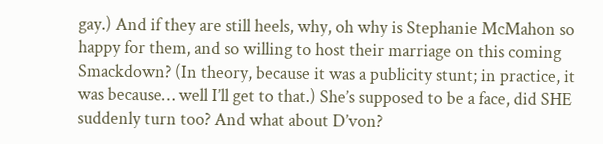gay.) And if they are still heels, why, oh why is Stephanie McMahon so happy for them, and so willing to host their marriage on this coming Smackdown? (In theory, because it was a publicity stunt; in practice, it was because… well I’ll get to that.) She’s supposed to be a face, did SHE suddenly turn too? And what about D’von?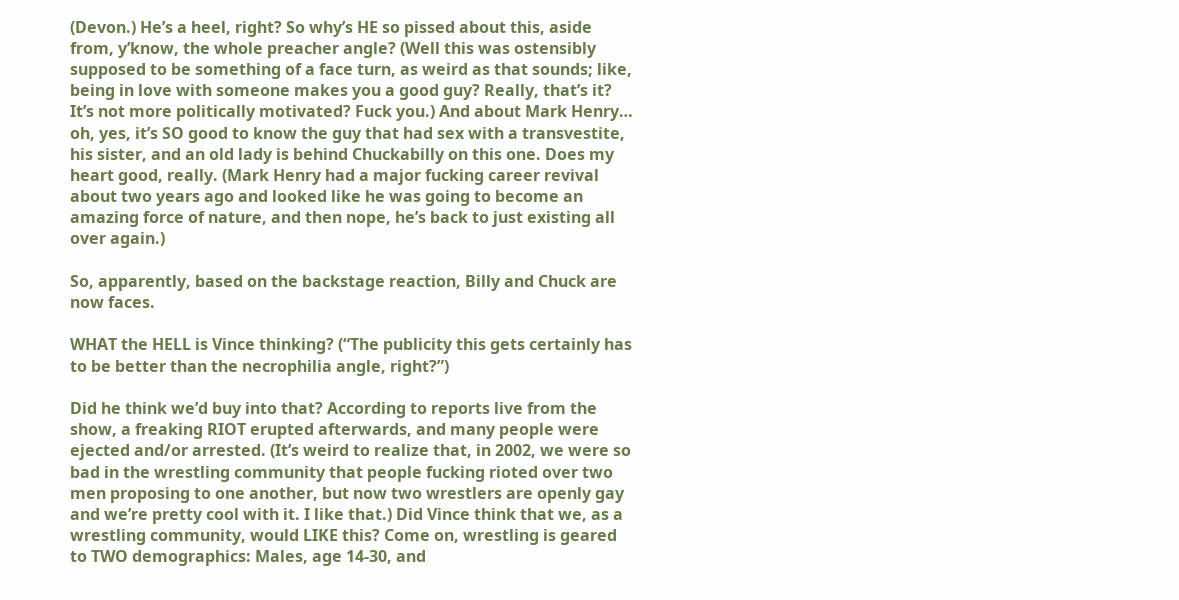(Devon.) He’s a heel, right? So why’s HE so pissed about this, aside from, y’know, the whole preacher angle? (Well this was ostensibly supposed to be something of a face turn, as weird as that sounds; like, being in love with someone makes you a good guy? Really, that’s it? It’s not more politically motivated? Fuck you.) And about Mark Henry… oh, yes, it’s SO good to know the guy that had sex with a transvestite, his sister, and an old lady is behind Chuckabilly on this one. Does my heart good, really. (Mark Henry had a major fucking career revival about two years ago and looked like he was going to become an amazing force of nature, and then nope, he’s back to just existing all over again.)

So, apparently, based on the backstage reaction, Billy and Chuck are now faces.

WHAT the HELL is Vince thinking? (“The publicity this gets certainly has to be better than the necrophilia angle, right?”)

Did he think we’d buy into that? According to reports live from the show, a freaking RIOT erupted afterwards, and many people were ejected and/or arrested. (It’s weird to realize that, in 2002, we were so bad in the wrestling community that people fucking rioted over two men proposing to one another, but now two wrestlers are openly gay and we’re pretty cool with it. I like that.) Did Vince think that we, as a wrestling community, would LIKE this? Come on, wrestling is geared to TWO demographics: Males, age 14-30, and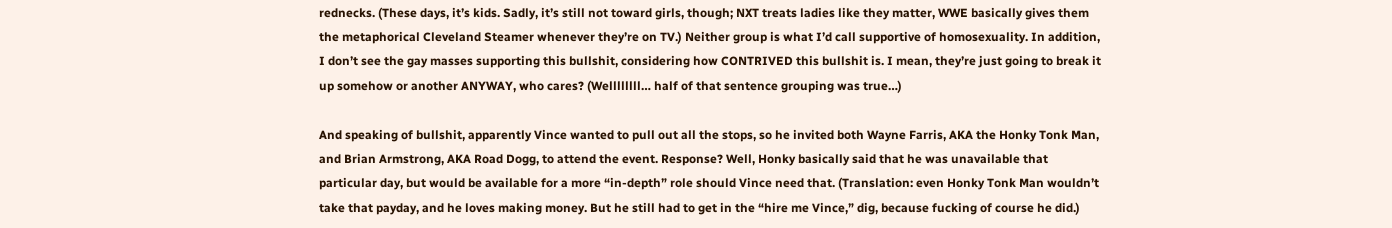rednecks. (These days, it’s kids. Sadly, it’s still not toward girls, though; NXT treats ladies like they matter, WWE basically gives them the metaphorical Cleveland Steamer whenever they’re on TV.) Neither group is what I’d call supportive of homosexuality. In addition, I don’t see the gay masses supporting this bullshit, considering how CONTRIVED this bullshit is. I mean, they’re just going to break it up somehow or another ANYWAY, who cares? (Wellllllll… half of that sentence grouping was true…)

And speaking of bullshit, apparently Vince wanted to pull out all the stops, so he invited both Wayne Farris, AKA the Honky Tonk Man, and Brian Armstrong, AKA Road Dogg, to attend the event. Response? Well, Honky basically said that he was unavailable that particular day, but would be available for a more “in-depth” role should Vince need that. (Translation: even Honky Tonk Man wouldn’t take that payday, and he loves making money. But he still had to get in the “hire me Vince,” dig, because fucking of course he did.)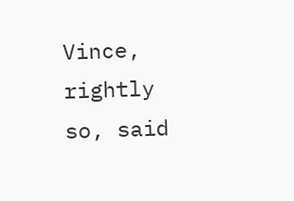Vince, rightly so, said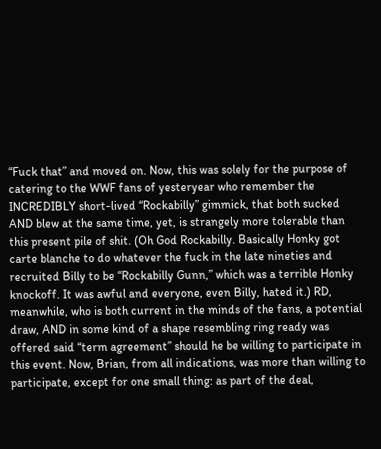“Fuck that” and moved on. Now, this was solely for the purpose of catering to the WWF fans of yesteryear who remember the INCREDIBLY short-lived “Rockabilly” gimmick, that both sucked AND blew at the same time, yet, is strangely more tolerable than this present pile of shit. (Oh God Rockabilly. Basically Honky got carte blanche to do whatever the fuck in the late nineties and recruited Billy to be “Rockabilly Gunn,” which was a terrible Honky knockoff. It was awful and everyone, even Billy, hated it.) RD, meanwhile, who is both current in the minds of the fans, a potential draw, AND in some kind of a shape resembling ring ready was offered said “term agreement” should he be willing to participate in this event. Now, Brian, from all indications, was more than willing to participate, except for one small thing: as part of the deal,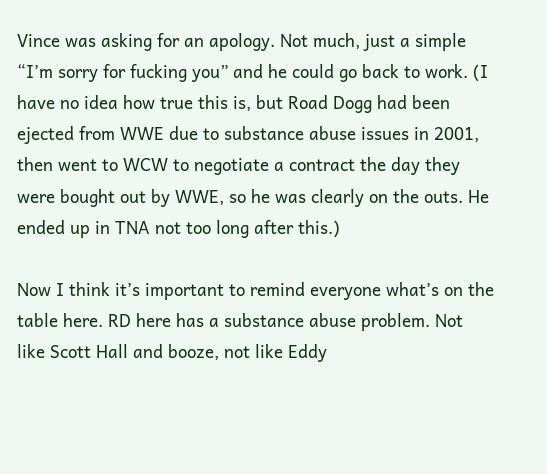Vince was asking for an apology. Not much, just a simple “I’m sorry for fucking you” and he could go back to work. (I have no idea how true this is, but Road Dogg had been ejected from WWE due to substance abuse issues in 2001, then went to WCW to negotiate a contract the day they were bought out by WWE, so he was clearly on the outs. He ended up in TNA not too long after this.)

Now I think it’s important to remind everyone what’s on the table here. RD here has a substance abuse problem. Not like Scott Hall and booze, not like Eddy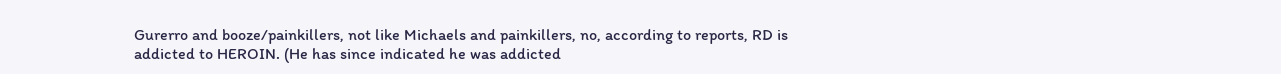Gurerro and booze/painkillers, not like Michaels and painkillers, no, according to reports, RD is addicted to HEROIN. (He has since indicated he was addicted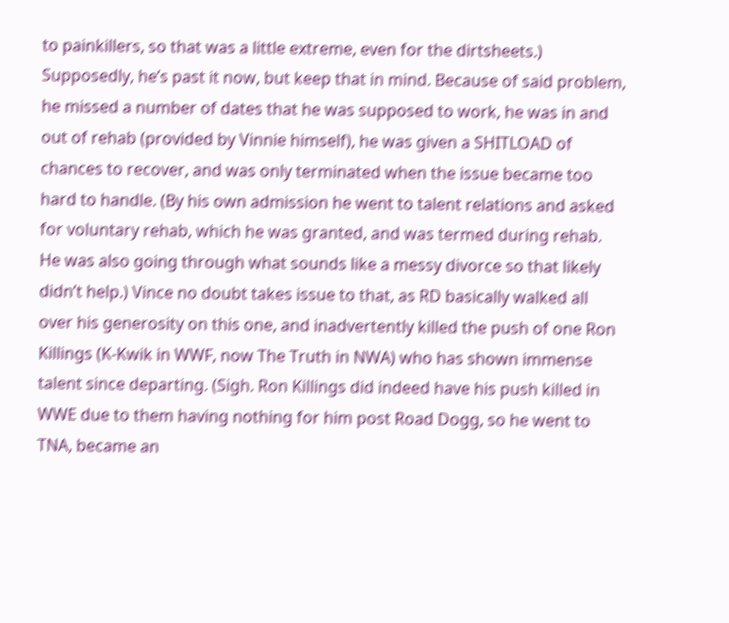to painkillers, so that was a little extreme, even for the dirtsheets.) Supposedly, he’s past it now, but keep that in mind. Because of said problem, he missed a number of dates that he was supposed to work, he was in and out of rehab (provided by Vinnie himself), he was given a SHITLOAD of chances to recover, and was only terminated when the issue became too hard to handle. (By his own admission he went to talent relations and asked for voluntary rehab, which he was granted, and was termed during rehab. He was also going through what sounds like a messy divorce so that likely didn’t help.) Vince no doubt takes issue to that, as RD basically walked all over his generosity on this one, and inadvertently killed the push of one Ron Killings (K-Kwik in WWF, now The Truth in NWA) who has shown immense talent since departing. (Sigh. Ron Killings did indeed have his push killed in WWE due to them having nothing for him post Road Dogg, so he went to TNA, became an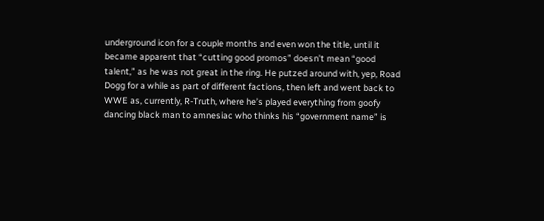underground icon for a couple months and even won the title, until it became apparent that “cutting good promos” doesn’t mean “good talent,” as he was not great in the ring. He putzed around with, yep, Road Dogg for a while as part of different factions, then left and went back to WWE as, currently, R-Truth, where he’s played everything from goofy dancing black man to amnesiac who thinks his “government name” is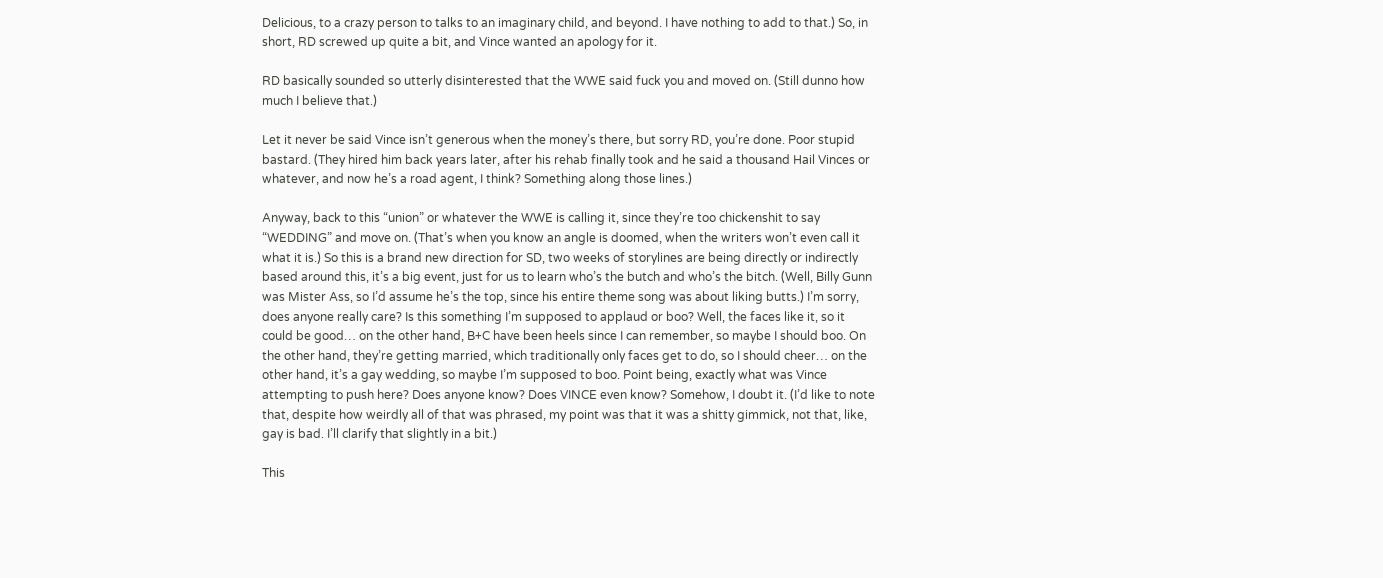Delicious, to a crazy person to talks to an imaginary child, and beyond. I have nothing to add to that.) So, in short, RD screwed up quite a bit, and Vince wanted an apology for it.

RD basically sounded so utterly disinterested that the WWE said fuck you and moved on. (Still dunno how much I believe that.)

Let it never be said Vince isn’t generous when the money’s there, but sorry RD, you’re done. Poor stupid bastard. (They hired him back years later, after his rehab finally took and he said a thousand Hail Vinces or whatever, and now he’s a road agent, I think? Something along those lines.)

Anyway, back to this “union” or whatever the WWE is calling it, since they’re too chickenshit to say “WEDDING” and move on. (That’s when you know an angle is doomed, when the writers won’t even call it what it is.) So this is a brand new direction for SD, two weeks of storylines are being directly or indirectly based around this, it’s a big event, just for us to learn who’s the butch and who’s the bitch. (Well, Billy Gunn was Mister Ass, so I’d assume he’s the top, since his entire theme song was about liking butts.) I’m sorry, does anyone really care? Is this something I’m supposed to applaud or boo? Well, the faces like it, so it could be good… on the other hand, B+C have been heels since I can remember, so maybe I should boo. On the other hand, they’re getting married, which traditionally only faces get to do, so I should cheer… on the other hand, it’s a gay wedding, so maybe I’m supposed to boo. Point being, exactly what was Vince attempting to push here? Does anyone know? Does VINCE even know? Somehow, I doubt it. (I’d like to note that, despite how weirdly all of that was phrased, my point was that it was a shitty gimmick, not that, like, gay is bad. I’ll clarify that slightly in a bit.)

This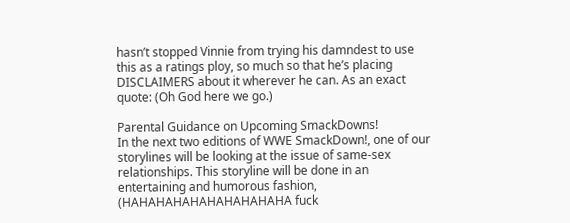hasn’t stopped Vinnie from trying his damndest to use this as a ratings ploy, so much so that he’s placing DISCLAIMERS about it wherever he can. As an exact quote: (Oh God here we go.)

Parental Guidance on Upcoming SmackDowns!
In the next two editions of WWE SmackDown!, one of our storylines will be looking at the issue of same-sex relationships. This storyline will be done in an entertaining and humorous fashion, (HAHAHAHAHAHAHAHAHAHA fuck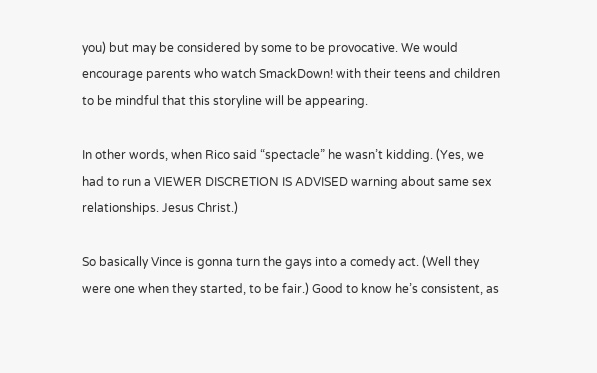you) but may be considered by some to be provocative. We would encourage parents who watch SmackDown! with their teens and children to be mindful that this storyline will be appearing.

In other words, when Rico said “spectacle” he wasn’t kidding. (Yes, we had to run a VIEWER DISCRETION IS ADVISED warning about same sex relationships. Jesus Christ.)

So basically Vince is gonna turn the gays into a comedy act. (Well they were one when they started, to be fair.) Good to know he’s consistent, as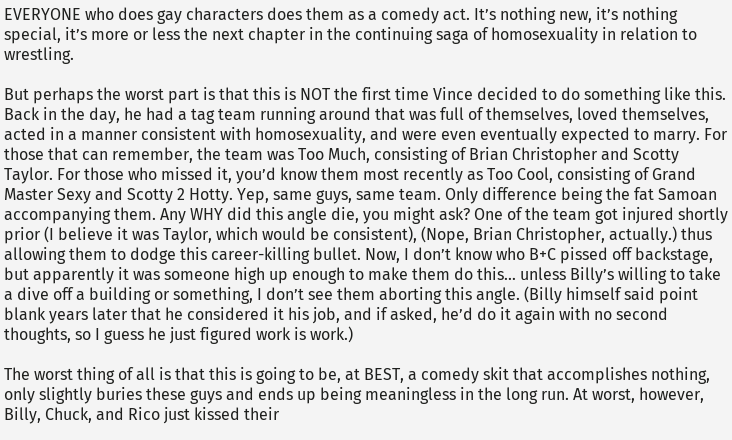EVERYONE who does gay characters does them as a comedy act. It’s nothing new, it’s nothing special, it’s more or less the next chapter in the continuing saga of homosexuality in relation to wrestling.

But perhaps the worst part is that this is NOT the first time Vince decided to do something like this. Back in the day, he had a tag team running around that was full of themselves, loved themselves, acted in a manner consistent with homosexuality, and were even eventually expected to marry. For those that can remember, the team was Too Much, consisting of Brian Christopher and Scotty Taylor. For those who missed it, you’d know them most recently as Too Cool, consisting of Grand Master Sexy and Scotty 2 Hotty. Yep, same guys, same team. Only difference being the fat Samoan accompanying them. Any WHY did this angle die, you might ask? One of the team got injured shortly prior (I believe it was Taylor, which would be consistent), (Nope, Brian Christopher, actually.) thus allowing them to dodge this career-killing bullet. Now, I don’t know who B+C pissed off backstage, but apparently it was someone high up enough to make them do this… unless Billy’s willing to take a dive off a building or something, I don’t see them aborting this angle. (Billy himself said point blank years later that he considered it his job, and if asked, he’d do it again with no second thoughts, so I guess he just figured work is work.)

The worst thing of all is that this is going to be, at BEST, a comedy skit that accomplishes nothing, only slightly buries these guys and ends up being meaningless in the long run. At worst, however, Billy, Chuck, and Rico just kissed their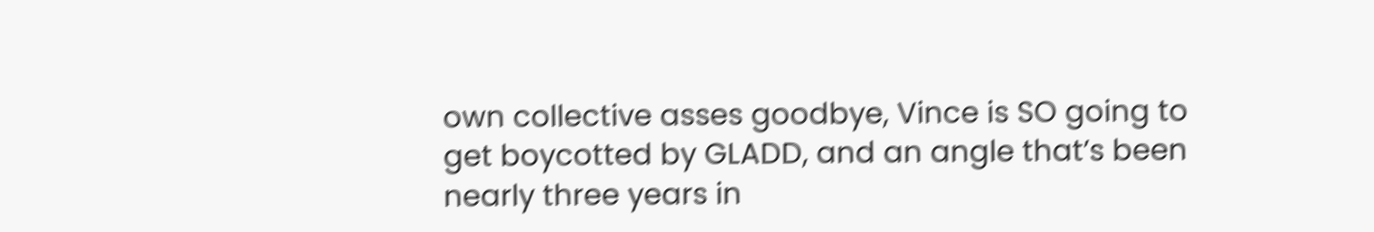own collective asses goodbye, Vince is SO going to get boycotted by GLADD, and an angle that’s been nearly three years in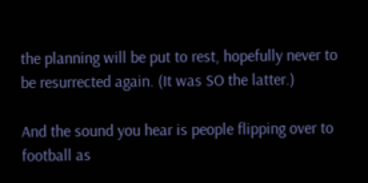the planning will be put to rest, hopefully never to be resurrected again. (It was SO the latter.)

And the sound you hear is people flipping over to football as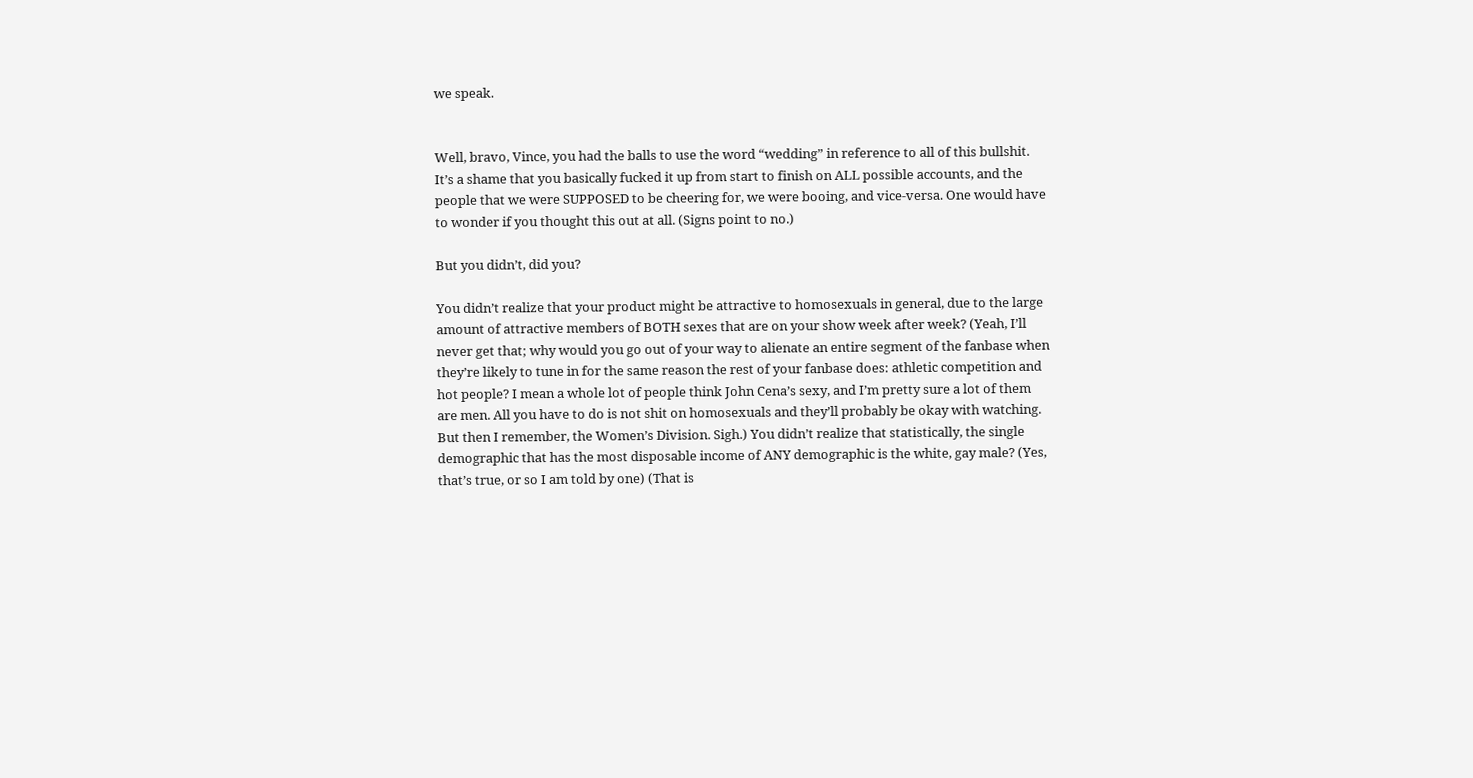we speak.


Well, bravo, Vince, you had the balls to use the word “wedding” in reference to all of this bullshit. It’s a shame that you basically fucked it up from start to finish on ALL possible accounts, and the people that we were SUPPOSED to be cheering for, we were booing, and vice-versa. One would have to wonder if you thought this out at all. (Signs point to no.)

But you didn’t, did you?

You didn’t realize that your product might be attractive to homosexuals in general, due to the large amount of attractive members of BOTH sexes that are on your show week after week? (Yeah, I’ll never get that; why would you go out of your way to alienate an entire segment of the fanbase when they’re likely to tune in for the same reason the rest of your fanbase does: athletic competition and hot people? I mean a whole lot of people think John Cena’s sexy, and I’m pretty sure a lot of them are men. All you have to do is not shit on homosexuals and they’ll probably be okay with watching. But then I remember, the Women’s Division. Sigh.) You didn’t realize that statistically, the single demographic that has the most disposable income of ANY demographic is the white, gay male? (Yes, that’s true, or so I am told by one) (That is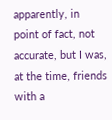apparently, in point of fact, not accurate, but I was, at the time, friends with a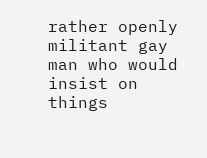rather openly militant gay man who would insist on things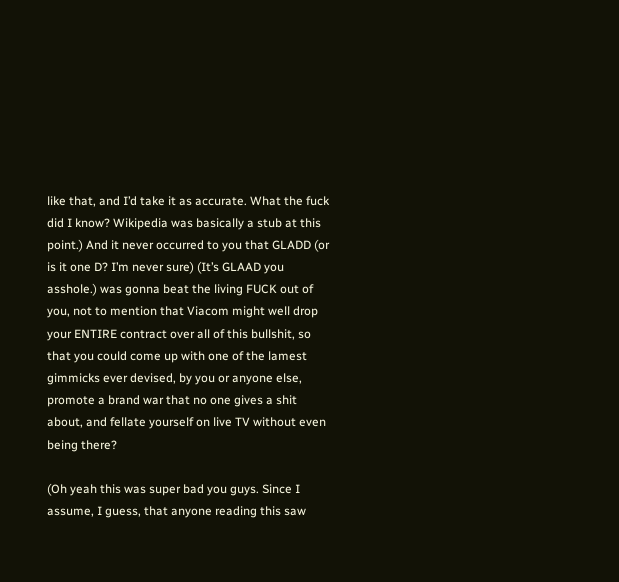like that, and I’d take it as accurate. What the fuck did I know? Wikipedia was basically a stub at this point.) And it never occurred to you that GLADD (or is it one D? I’m never sure) (It’s GLAAD you asshole.) was gonna beat the living FUCK out of you, not to mention that Viacom might well drop your ENTIRE contract over all of this bullshit, so that you could come up with one of the lamest gimmicks ever devised, by you or anyone else, promote a brand war that no one gives a shit about, and fellate yourself on live TV without even being there?

(Oh yeah this was super bad you guys. Since I assume, I guess, that anyone reading this saw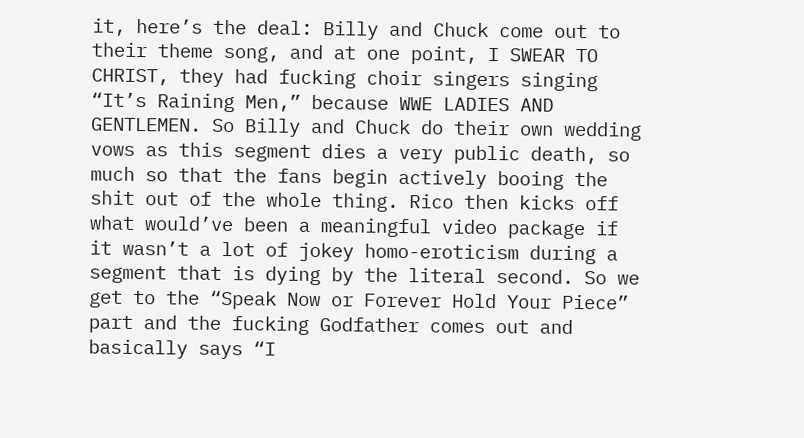it, here’s the deal: Billy and Chuck come out to their theme song, and at one point, I SWEAR TO CHRIST, they had fucking choir singers singing “It’s Raining Men,” because WWE LADIES AND GENTLEMEN. So Billy and Chuck do their own wedding vows as this segment dies a very public death, so much so that the fans begin actively booing the shit out of the whole thing. Rico then kicks off what would’ve been a meaningful video package if it wasn’t a lot of jokey homo-eroticism during a segment that is dying by the literal second. So we get to the “Speak Now or Forever Hold Your Piece” part and the fucking Godfather comes out and basically says “I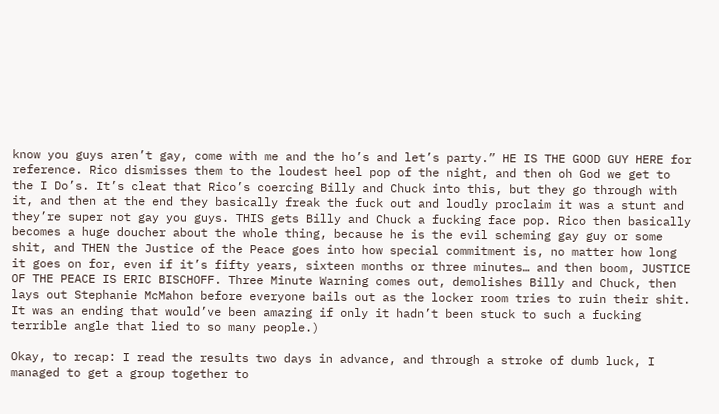know you guys aren’t gay, come with me and the ho’s and let’s party.” HE IS THE GOOD GUY HERE for reference. Rico dismisses them to the loudest heel pop of the night, and then oh God we get to the I Do’s. It’s cleat that Rico’s coercing Billy and Chuck into this, but they go through with it, and then at the end they basically freak the fuck out and loudly proclaim it was a stunt and they’re super not gay you guys. THIS gets Billy and Chuck a fucking face pop. Rico then basically becomes a huge doucher about the whole thing, because he is the evil scheming gay guy or some shit, and THEN the Justice of the Peace goes into how special commitment is, no matter how long it goes on for, even if it’s fifty years, sixteen months or three minutes… and then boom, JUSTICE OF THE PEACE IS ERIC BISCHOFF. Three Minute Warning comes out, demolishes Billy and Chuck, then lays out Stephanie McMahon before everyone bails out as the locker room tries to ruin their shit. It was an ending that would’ve been amazing if only it hadn’t been stuck to such a fucking terrible angle that lied to so many people.)

Okay, to recap: I read the results two days in advance, and through a stroke of dumb luck, I managed to get a group together to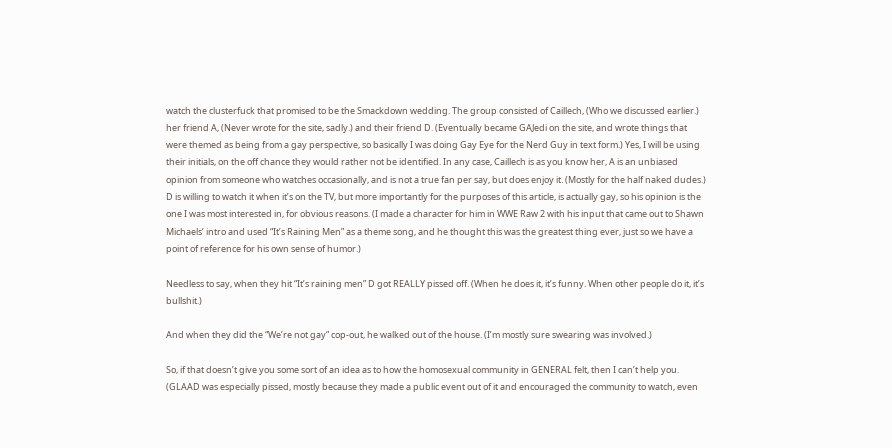watch the clusterfuck that promised to be the Smackdown wedding. The group consisted of Caillech, (Who we discussed earlier.) her friend A, (Never wrote for the site, sadly.) and their friend D. (Eventually became GAJedi on the site, and wrote things that were themed as being from a gay perspective, so basically I was doing Gay Eye for the Nerd Guy in text form.) Yes, I will be using their initials, on the off chance they would rather not be identified. In any case, Caillech is as you know her, A is an unbiased opinion from someone who watches occasionally, and is not a true fan per say, but does enjoy it. (Mostly for the half naked dudes.) D is willing to watch it when it’s on the TV, but more importantly for the purposes of this article, is actually gay, so his opinion is the one I was most interested in, for obvious reasons. (I made a character for him in WWE Raw 2 with his input that came out to Shawn Michaels’ intro and used “It’s Raining Men” as a theme song, and he thought this was the greatest thing ever, just so we have a point of reference for his own sense of humor.)

Needless to say, when they hit “It’s raining men” D got REALLY pissed off. (When he does it, it’s funny. When other people do it, it’s bullshit.)

And when they did the “We’re not gay” cop-out, he walked out of the house. (I’m mostly sure swearing was involved.)

So, if that doesn’t give you some sort of an idea as to how the homosexual community in GENERAL felt, then I can’t help you. (GLAAD was especially pissed, mostly because they made a public event out of it and encouraged the community to watch, even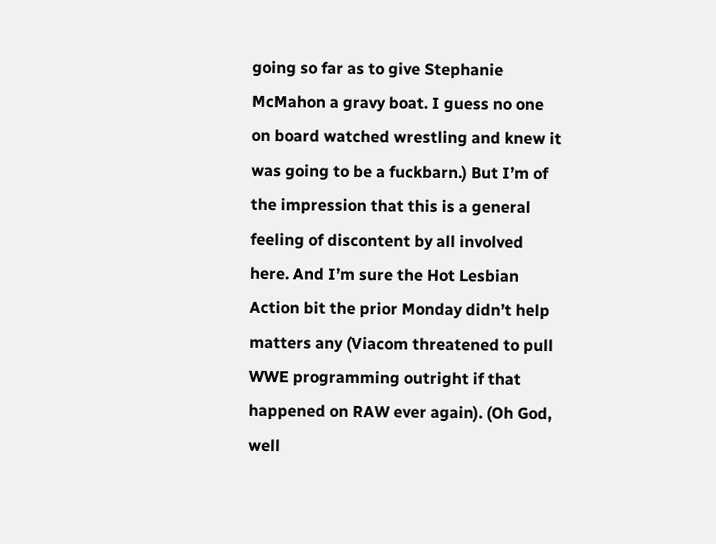going so far as to give Stephanie McMahon a gravy boat. I guess no one on board watched wrestling and knew it was going to be a fuckbarn.) But I’m of the impression that this is a general feeling of discontent by all involved here. And I’m sure the Hot Lesbian Action bit the prior Monday didn’t help matters any (Viacom threatened to pull WWE programming outright if that happened on RAW ever again). (Oh God, well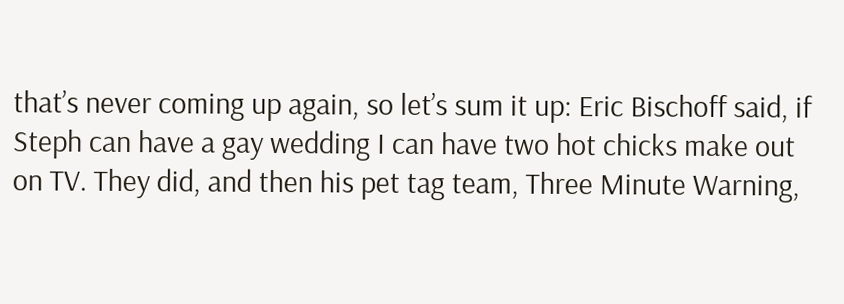that’s never coming up again, so let’s sum it up: Eric Bischoff said, if Steph can have a gay wedding I can have two hot chicks make out on TV. They did, and then his pet tag team, Three Minute Warning,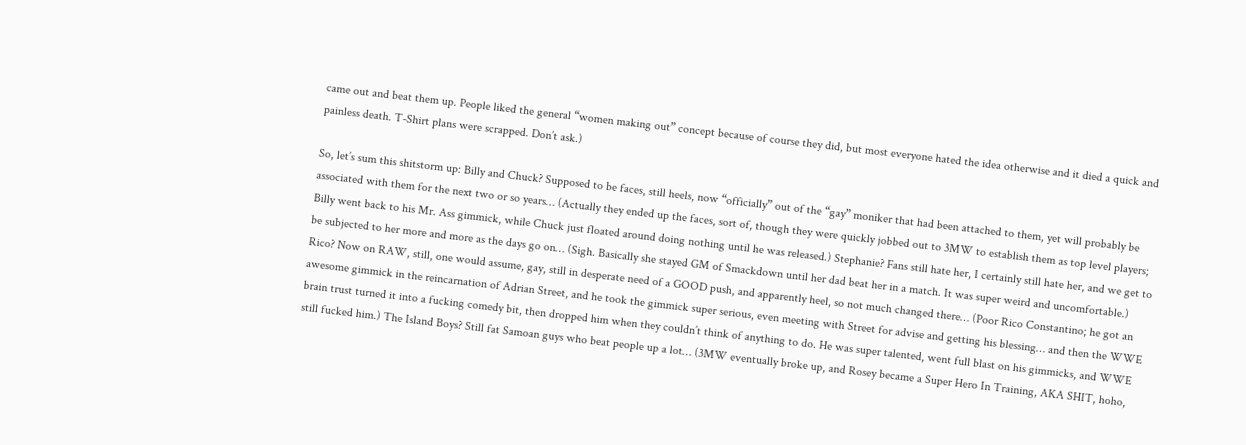came out and beat them up. People liked the general “women making out” concept because of course they did, but most everyone hated the idea otherwise and it died a quick and painless death. T-Shirt plans were scrapped. Don’t ask.)

So, let’s sum this shitstorm up: Billy and Chuck? Supposed to be faces, still heels, now “officially” out of the “gay” moniker that had been attached to them, yet will probably be associated with them for the next two or so years… (Actually they ended up the faces, sort of, though they were quickly jobbed out to 3MW to establish them as top level players; Billy went back to his Mr. Ass gimmick, while Chuck just floated around doing nothing until he was released.) Stephanie? Fans still hate her, I certainly still hate her, and we get to be subjected to her more and more as the days go on… (Sigh. Basically she stayed GM of Smackdown until her dad beat her in a match. It was super weird and uncomfortable.) Rico? Now on RAW, still, one would assume, gay, still in desperate need of a GOOD push, and apparently heel, so not much changed there… (Poor Rico Constantino; he got an awesome gimmick in the reincarnation of Adrian Street, and he took the gimmick super serious, even meeting with Street for advise and getting his blessing… and then the WWE brain trust turned it into a fucking comedy bit, then dropped him when they couldn’t think of anything to do. He was super talented, went full blast on his gimmicks, and WWE still fucked him.) The Island Boys? Still fat Samoan guys who beat people up a lot… (3MW eventually broke up, and Rosey became a Super Hero In Training, AKA SHIT, hoho,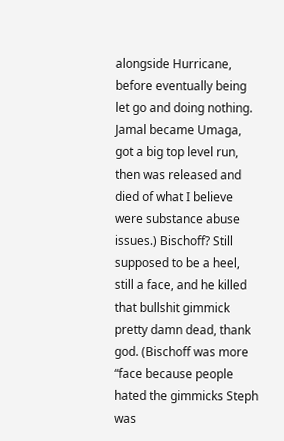alongside Hurricane, before eventually being let go and doing nothing. Jamal became Umaga, got a big top level run, then was released and died of what I believe were substance abuse issues.) Bischoff? Still supposed to be a heel, still a face, and he killed that bullshit gimmick pretty damn dead, thank god. (Bischoff was more “face because people hated the gimmicks Steph was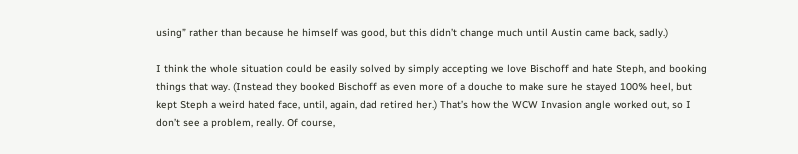using” rather than because he himself was good, but this didn’t change much until Austin came back, sadly.)

I think the whole situation could be easily solved by simply accepting we love Bischoff and hate Steph, and booking things that way. (Instead they booked Bischoff as even more of a douche to make sure he stayed 100% heel, but kept Steph a weird hated face, until, again, dad retired her.) That’s how the WCW Invasion angle worked out, so I don’t see a problem, really. Of course,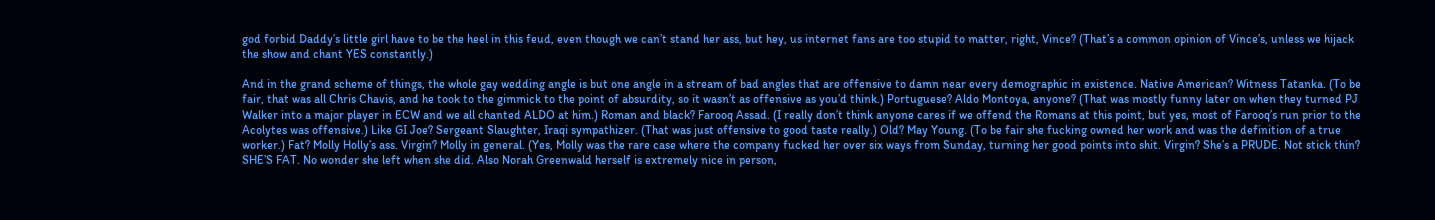god forbid Daddy’s little girl have to be the heel in this feud, even though we can’t stand her ass, but hey, us internet fans are too stupid to matter, right, Vince? (That’s a common opinion of Vince’s, unless we hijack the show and chant YES constantly.)

And in the grand scheme of things, the whole gay wedding angle is but one angle in a stream of bad angles that are offensive to damn near every demographic in existence. Native American? Witness Tatanka. (To be fair, that was all Chris Chavis, and he took to the gimmick to the point of absurdity, so it wasn’t as offensive as you’d think.) Portuguese? Aldo Montoya, anyone? (That was mostly funny later on when they turned PJ Walker into a major player in ECW and we all chanted ALDO at him.) Roman and black? Farooq Assad. (I really don’t think anyone cares if we offend the Romans at this point, but yes, most of Farooq’s run prior to the Acolytes was offensive.) Like GI Joe? Sergeant Slaughter, Iraqi sympathizer. (That was just offensive to good taste really.) Old? May Young. (To be fair she fucking owned her work and was the definition of a true worker.) Fat? Molly Holly’s ass. Virgin? Molly in general. (Yes, Molly was the rare case where the company fucked her over six ways from Sunday, turning her good points into shit. Virgin? She’s a PRUDE. Not stick thin? SHE’S FAT. No wonder she left when she did. Also Norah Greenwald herself is extremely nice in person,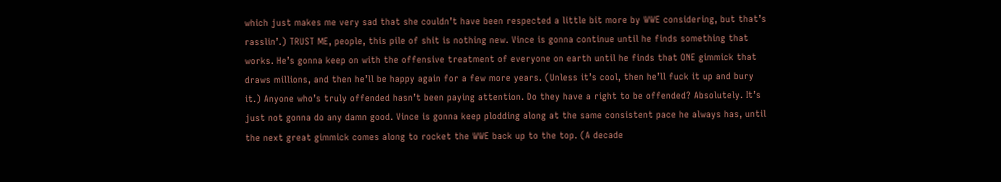which just makes me very sad that she couldn’t have been respected a little bit more by WWE considering, but that’s rasslin’.) TRUST ME, people, this pile of shit is nothing new. Vince is gonna continue until he finds something that works. He’s gonna keep on with the offensive treatment of everyone on earth until he finds that ONE gimmick that draws millions, and then he’ll be happy again for a few more years. (Unless it’s cool, then he’ll fuck it up and bury it.) Anyone who’s truly offended hasn’t been paying attention. Do they have a right to be offended? Absolutely. It’s just not gonna do any damn good. Vince is gonna keep plodding along at the same consistent pace he always has, until the next great gimmick comes along to rocket the WWE back up to the top. (A decade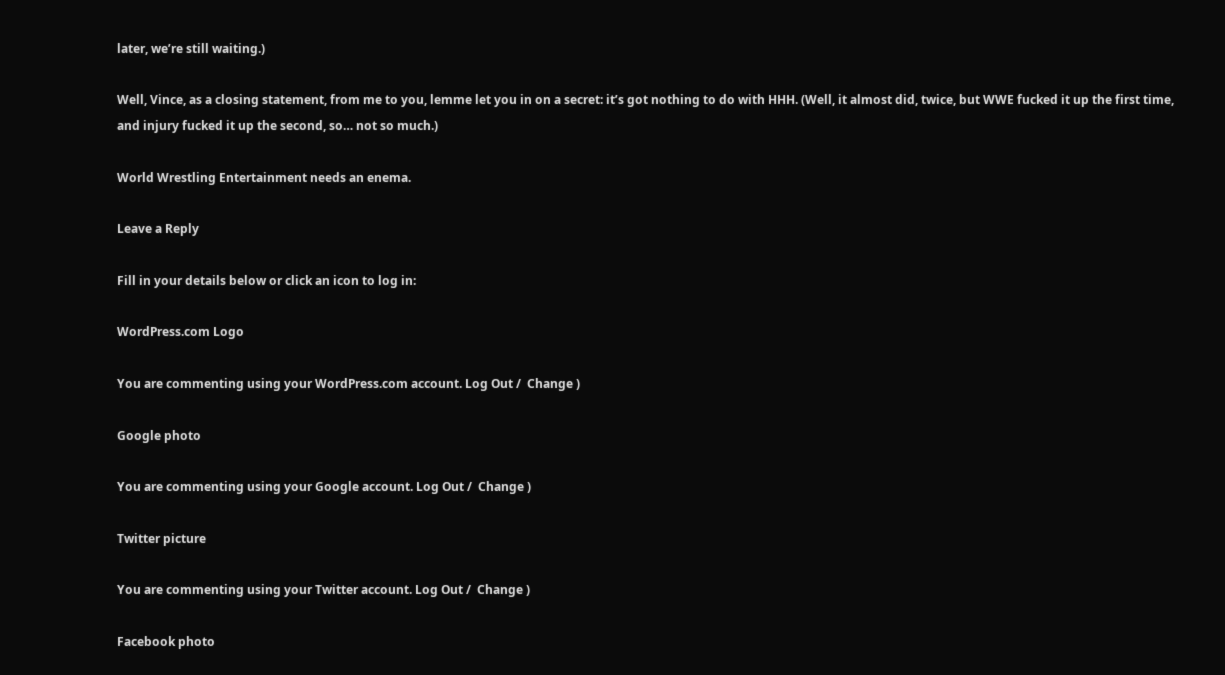later, we’re still waiting.)

Well, Vince, as a closing statement, from me to you, lemme let you in on a secret: it’s got nothing to do with HHH. (Well, it almost did, twice, but WWE fucked it up the first time, and injury fucked it up the second, so… not so much.)

World Wrestling Entertainment needs an enema.

Leave a Reply

Fill in your details below or click an icon to log in:

WordPress.com Logo

You are commenting using your WordPress.com account. Log Out /  Change )

Google photo

You are commenting using your Google account. Log Out /  Change )

Twitter picture

You are commenting using your Twitter account. Log Out /  Change )

Facebook photo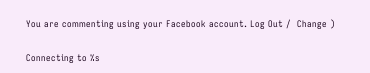You are commenting using your Facebook account. Log Out /  Change )

Connecting to %s